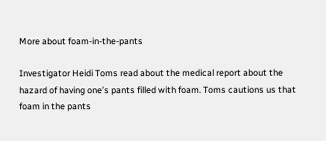More about foam-in-the-pants

Investigator Heidi Toms read about the medical report about the hazard of having one’s pants filled with foam. Toms cautions us that foam in the pants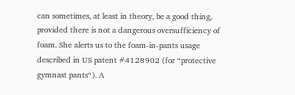can sometimes, at least in theory, be a good thing, provided there is not a dangerous oversufficiency of foam. She alerts us to the foam-in-pants usage described in US patent #4128902 (for “protective gymnast pants“). A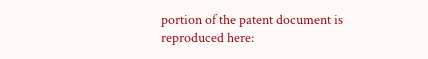portion of the patent document is reproduced here: